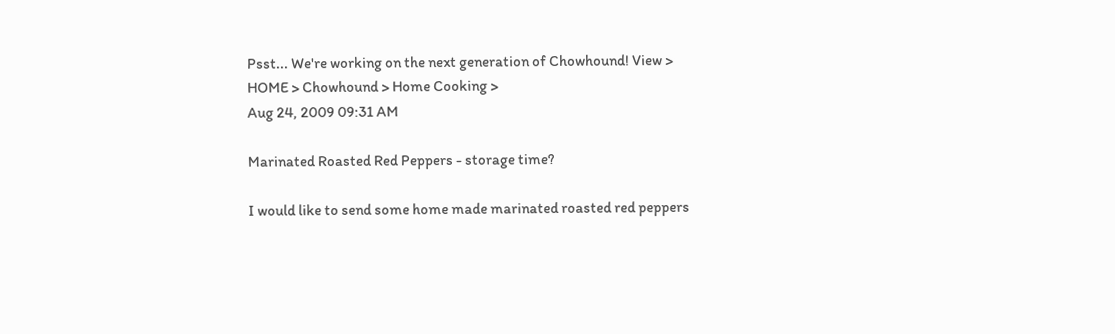Psst... We're working on the next generation of Chowhound! View >
HOME > Chowhound > Home Cooking >
Aug 24, 2009 09:31 AM

Marinated Roasted Red Peppers - storage time?

I would like to send some home made marinated roasted red peppers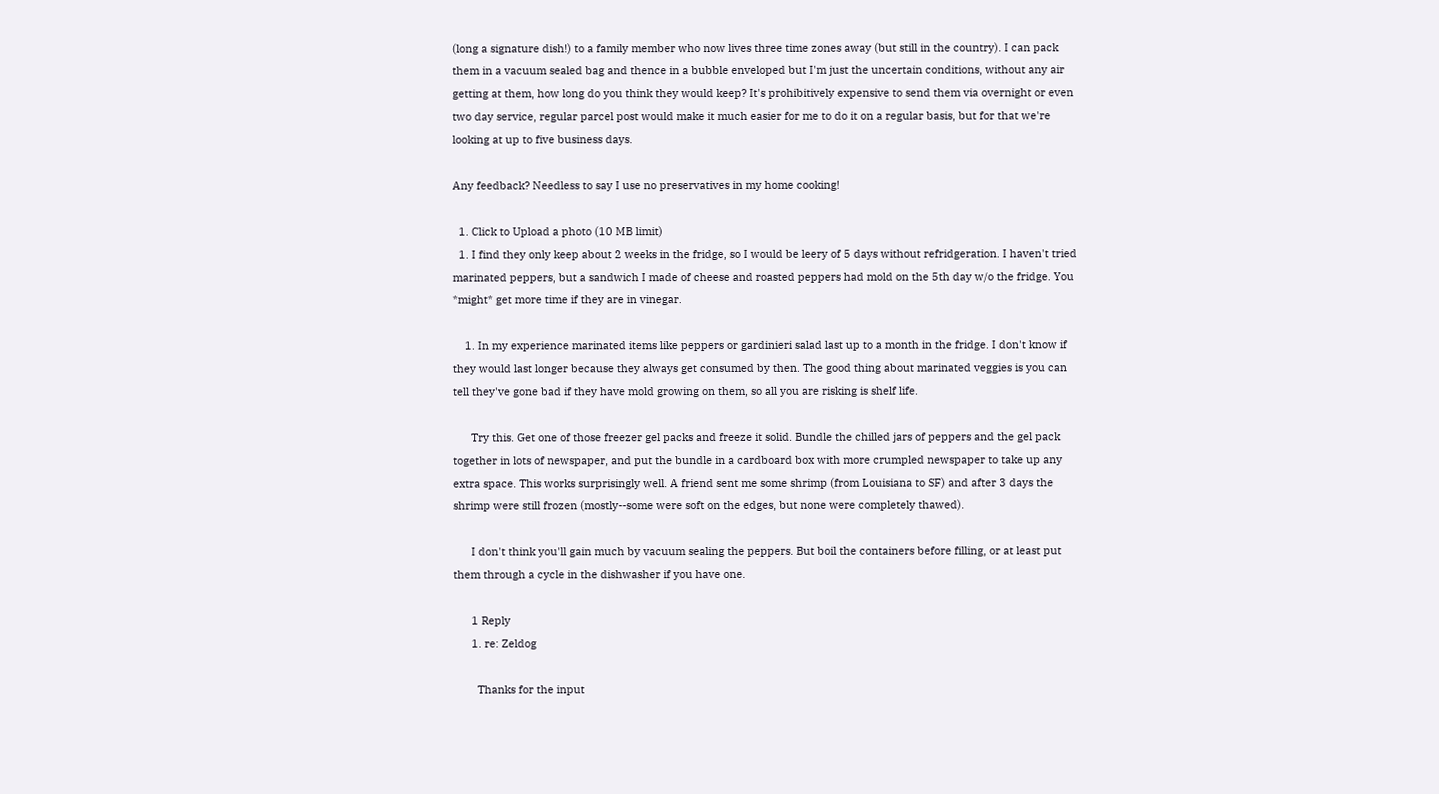(long a signature dish!) to a family member who now lives three time zones away (but still in the country). I can pack them in a vacuum sealed bag and thence in a bubble enveloped but I'm just the uncertain conditions, without any air getting at them, how long do you think they would keep? It's prohibitively expensive to send them via overnight or even two day service, regular parcel post would make it much easier for me to do it on a regular basis, but for that we're looking at up to five business days.

Any feedback? Needless to say I use no preservatives in my home cooking!

  1. Click to Upload a photo (10 MB limit)
  1. I find they only keep about 2 weeks in the fridge, so I would be leery of 5 days without refridgeration. I haven't tried marinated peppers, but a sandwich I made of cheese and roasted peppers had mold on the 5th day w/o the fridge. You *might* get more time if they are in vinegar.

    1. In my experience marinated items like peppers or gardinieri salad last up to a month in the fridge. I don't know if they would last longer because they always get consumed by then. The good thing about marinated veggies is you can tell they've gone bad if they have mold growing on them, so all you are risking is shelf life.

      Try this. Get one of those freezer gel packs and freeze it solid. Bundle the chilled jars of peppers and the gel pack together in lots of newspaper, and put the bundle in a cardboard box with more crumpled newspaper to take up any extra space. This works surprisingly well. A friend sent me some shrimp (from Louisiana to SF) and after 3 days the shrimp were still frozen (mostly--some were soft on the edges, but none were completely thawed).

      I don't think you'll gain much by vacuum sealing the peppers. But boil the containers before filling, or at least put them through a cycle in the dishwasher if you have one.

      1 Reply
      1. re: Zeldog

        Thanks for the input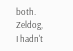both. Zeldog, I hadn't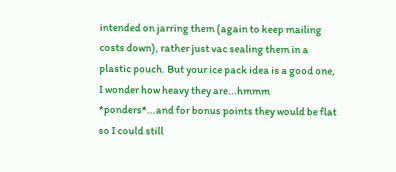intended on jarring them (again to keep mailing costs down), rather just vac sealing them in a plastic pouch. But your ice pack idea is a good one, I wonder how heavy they are...hmmm *ponders*...and for bonus points they would be flat so I could still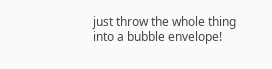just throw the whole thing into a bubble envelope!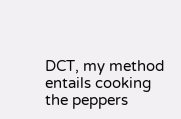DCT, my method entails cooking the peppers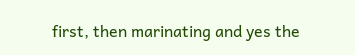first, then marinating and yes the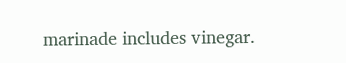marinade includes vinegar.